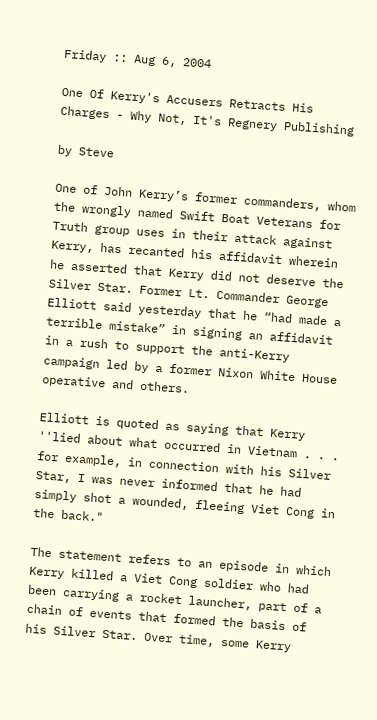Friday :: Aug 6, 2004

One Of Kerry's Accusers Retracts His Charges - Why Not, It's Regnery Publishing

by Steve

One of John Kerry’s former commanders, whom the wrongly named Swift Boat Veterans for Truth group uses in their attack against Kerry, has recanted his affidavit wherein he asserted that Kerry did not deserve the Silver Star. Former Lt. Commander George Elliott said yesterday that he “had made a terrible mistake” in signing an affidavit in a rush to support the anti-Kerry campaign led by a former Nixon White House operative and others.

Elliott is quoted as saying that Kerry ''lied about what occurred in Vietnam . . . for example, in connection with his Silver Star, I was never informed that he had simply shot a wounded, fleeing Viet Cong in the back."

The statement refers to an episode in which Kerry killed a Viet Cong soldier who had been carrying a rocket launcher, part of a chain of events that formed the basis of his Silver Star. Over time, some Kerry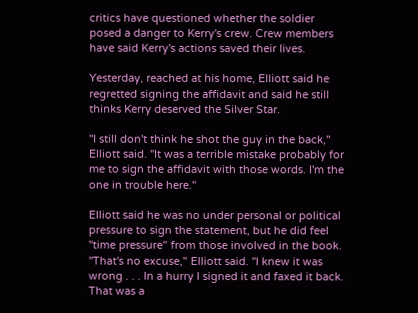critics have questioned whether the soldier posed a danger to Kerry's crew. Crew members have said Kerry's actions saved their lives.

Yesterday, reached at his home, Elliott said he regretted signing the affidavit and said he still thinks Kerry deserved the Silver Star.

''I still don't think he shot the guy in the back," Elliott said. ''It was a terrible mistake probably for me to sign the affidavit with those words. I'm the one in trouble here."

Elliott said he was no under personal or political pressure to sign the statement, but he did feel ''time pressure" from those involved in the book. ''That's no excuse," Elliott said. ''I knew it was wrong . . . In a hurry I signed it and faxed it back. That was a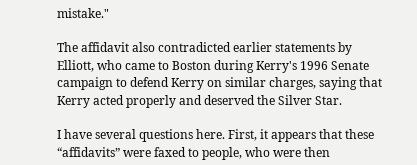mistake."

The affidavit also contradicted earlier statements by Elliott, who came to Boston during Kerry's 1996 Senate campaign to defend Kerry on similar charges, saying that Kerry acted properly and deserved the Silver Star.

I have several questions here. First, it appears that these “affidavits” were faxed to people, who were then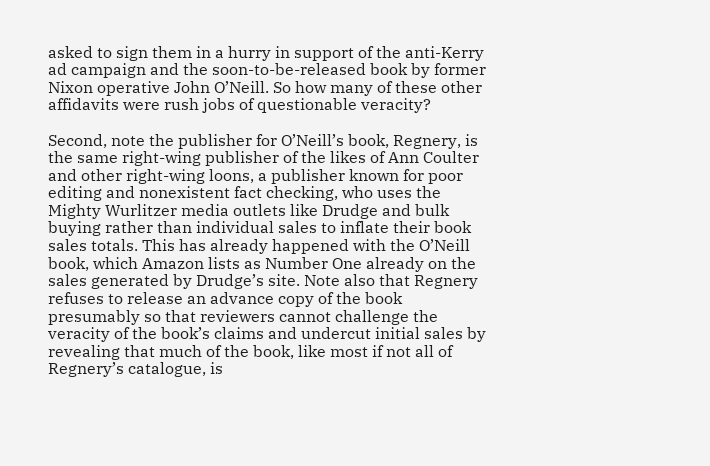asked to sign them in a hurry in support of the anti-Kerry ad campaign and the soon-to-be-released book by former Nixon operative John O’Neill. So how many of these other affidavits were rush jobs of questionable veracity?

Second, note the publisher for O’Neill’s book, Regnery, is the same right-wing publisher of the likes of Ann Coulter and other right-wing loons, a publisher known for poor editing and nonexistent fact checking, who uses the Mighty Wurlitzer media outlets like Drudge and bulk buying rather than individual sales to inflate their book sales totals. This has already happened with the O’Neill book, which Amazon lists as Number One already on the sales generated by Drudge’s site. Note also that Regnery refuses to release an advance copy of the book presumably so that reviewers cannot challenge the veracity of the book’s claims and undercut initial sales by revealing that much of the book, like most if not all of Regnery’s catalogue, is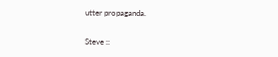utter propaganda.

Steve ::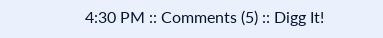4:30 PM :: Comments (5) :: Digg It!